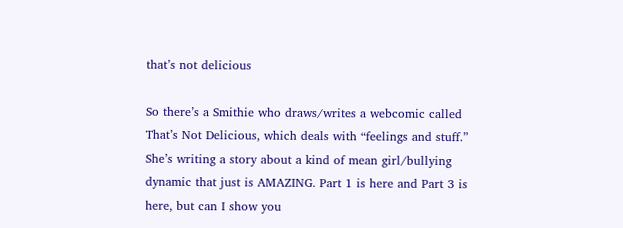that’s not delicious

So there’s a Smithie who draws/writes a webcomic called That’s Not Delicious, which deals with “feelings and stuff.” She’s writing a story about a kind of mean girl/bullying dynamic that just is AMAZING. Part 1 is here and Part 3 is here, but can I show you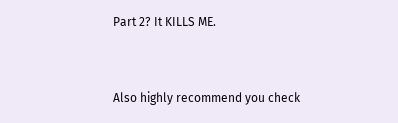Part 2? It KILLS ME.


Also highly recommend you check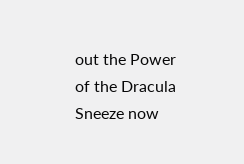out the Power of the Dracula Sneeze now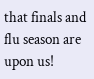that finals and flu season are upon us!